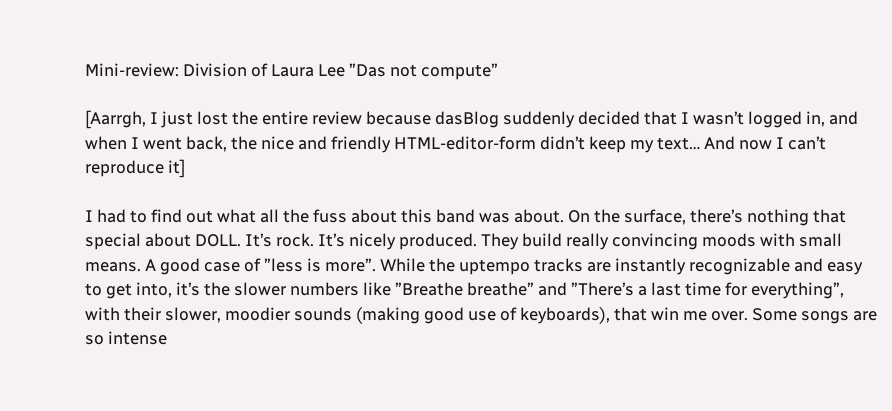Mini-review: Division of Laura Lee ”Das not compute”

[Aarrgh, I just lost the entire review because dasBlog suddenly decided that I wasn’t logged in, and when I went back, the nice and friendly HTML-editor-form didn’t keep my text… And now I can’t reproduce it]

I had to find out what all the fuss about this band was about. On the surface, there’s nothing that special about DOLL. It’s rock. It’s nicely produced. They build really convincing moods with small means. A good case of ”less is more”. While the uptempo tracks are instantly recognizable and easy to get into, it’s the slower numbers like ”Breathe breathe” and ”There’s a last time for everything”, with their slower, moodier sounds (making good use of keyboards), that win me over. Some songs are so intense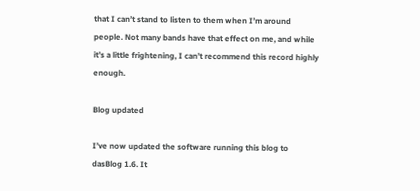that I can’t stand to listen to them when I’m around people. Not many bands have that effect on me, and while it’s a little frightening, I can’t recommend this record highly enough.

Blog updated

I’ve now updated the software running this blog to dasBlog 1.6. It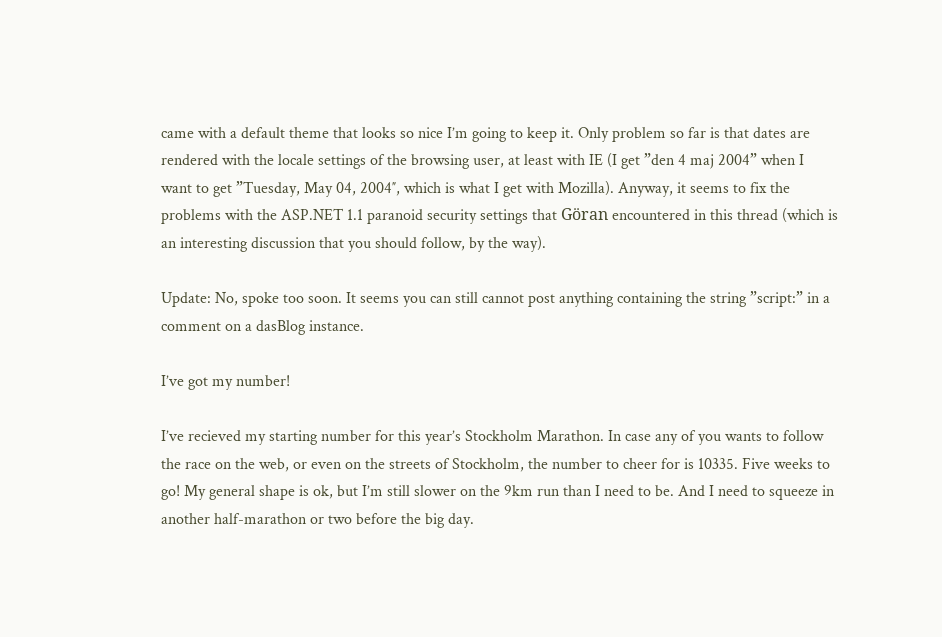came with a default theme that looks so nice I’m going to keep it. Only problem so far is that dates are rendered with the locale settings of the browsing user, at least with IE (I get ”den 4 maj 2004” when I want to get ”Tuesday, May 04, 2004″, which is what I get with Mozilla). Anyway, it seems to fix the problems with the ASP.NET 1.1 paranoid security settings that Göran encountered in this thread (which is an interesting discussion that you should follow, by the way).

Update: No, spoke too soon. It seems you can still cannot post anything containing the string ”script:” in a comment on a dasBlog instance.

I’ve got my number!

I’ve recieved my starting number for this year’s Stockholm Marathon. In case any of you wants to follow the race on the web, or even on the streets of Stockholm, the number to cheer for is 10335. Five weeks to go! My general shape is ok, but I’m still slower on the 9km run than I need to be. And I need to squeeze in another half-marathon or two before the big day.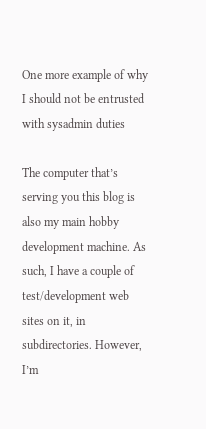One more example of why I should not be entrusted with sysadmin duties

The computer that’s serving you this blog is also my main hobby development machine. As such, I have a couple of test/development web sites on it, in subdirectories. However, I’m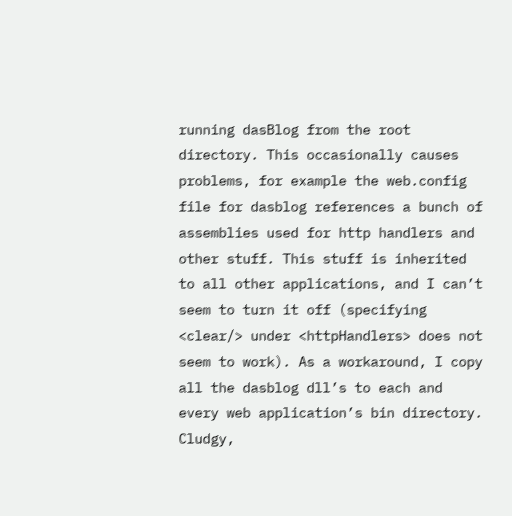running dasBlog from the root directory. This occasionally causes problems, for example the web.config file for dasblog references a bunch of assemblies used for http handlers and other stuff. This stuff is inherited to all other applications, and I can’t seem to turn it off (specifying <clear/> under <httpHandlers> does not seem to work). As a workaround, I copy all the dasblog dll’s to each and every web application’s bin directory. Cludgy,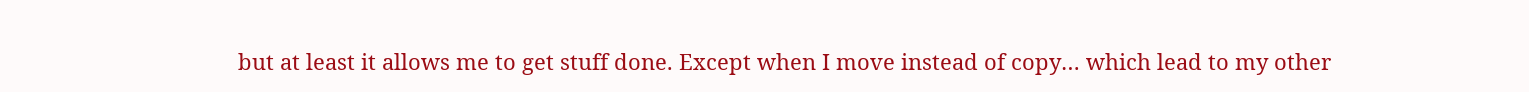but at least it allows me to get stuff done. Except when I move instead of copy… which lead to my other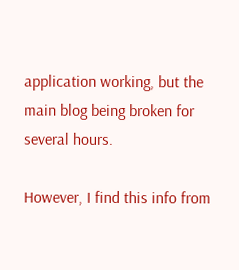application working, but the main blog being broken for several hours.

However, I find this info from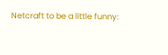Netcraft to be a little funny: